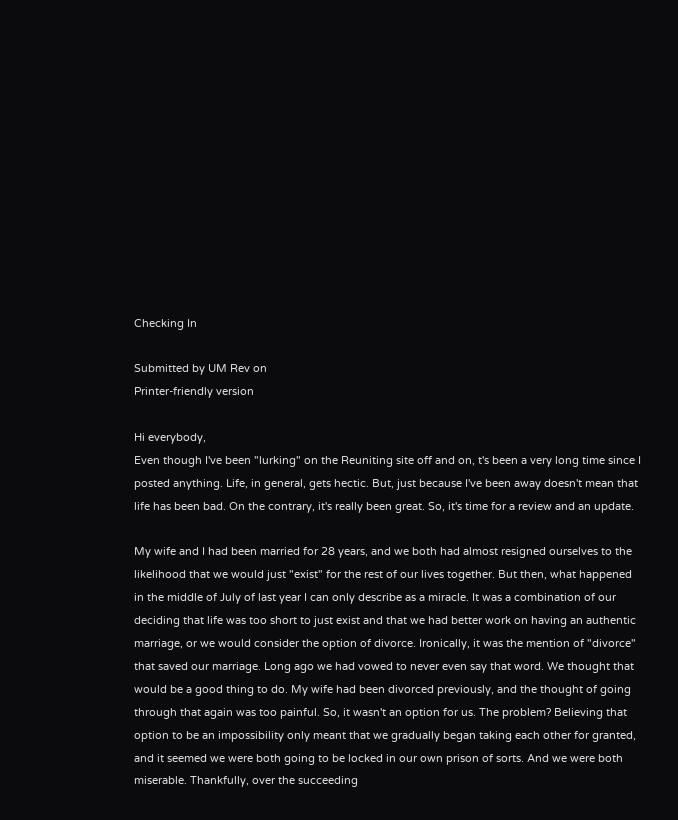Checking In

Submitted by UM Rev on
Printer-friendly version

Hi everybody,
Even though I've been "lurking" on the Reuniting site off and on, t's been a very long time since I posted anything. Life, in general, gets hectic. But, just because I've been away doesn't mean that life has been bad. On the contrary, it's really been great. So, it's time for a review and an update.

My wife and I had been married for 28 years, and we both had almost resigned ourselves to the likelihood that we would just "exist" for the rest of our lives together. But then, what happened in the middle of July of last year I can only describe as a miracle. It was a combination of our deciding that life was too short to just exist and that we had better work on having an authentic marriage, or we would consider the option of divorce. Ironically, it was the mention of "divorce" that saved our marriage. Long ago we had vowed to never even say that word. We thought that would be a good thing to do. My wife had been divorced previously, and the thought of going through that again was too painful. So, it wasn't an option for us. The problem? Believing that option to be an impossibility only meant that we gradually began taking each other for granted, and it seemed we were both going to be locked in our own prison of sorts. And we were both miserable. Thankfully, over the succeeding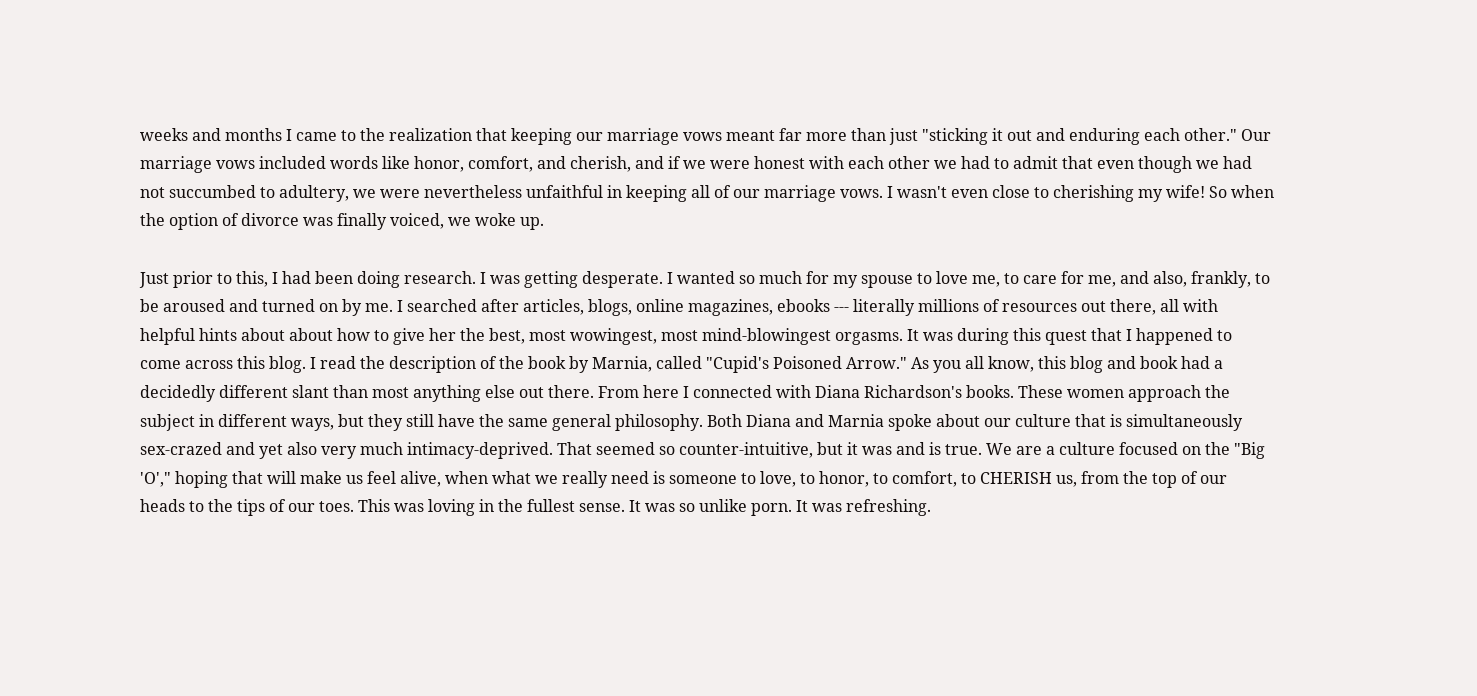weeks and months I came to the realization that keeping our marriage vows meant far more than just "sticking it out and enduring each other." Our marriage vows included words like honor, comfort, and cherish, and if we were honest with each other we had to admit that even though we had not succumbed to adultery, we were nevertheless unfaithful in keeping all of our marriage vows. I wasn't even close to cherishing my wife! So when the option of divorce was finally voiced, we woke up.

Just prior to this, I had been doing research. I was getting desperate. I wanted so much for my spouse to love me, to care for me, and also, frankly, to be aroused and turned on by me. I searched after articles, blogs, online magazines, ebooks --- literally millions of resources out there, all with helpful hints about about how to give her the best, most wowingest, most mind-blowingest orgasms. It was during this quest that I happened to come across this blog. I read the description of the book by Marnia, called "Cupid's Poisoned Arrow." As you all know, this blog and book had a decidedly different slant than most anything else out there. From here I connected with Diana Richardson's books. These women approach the subject in different ways, but they still have the same general philosophy. Both Diana and Marnia spoke about our culture that is simultaneously sex-crazed and yet also very much intimacy-deprived. That seemed so counter-intuitive, but it was and is true. We are a culture focused on the "Big 'O'," hoping that will make us feel alive, when what we really need is someone to love, to honor, to comfort, to CHERISH us, from the top of our heads to the tips of our toes. This was loving in the fullest sense. It was so unlike porn. It was refreshing.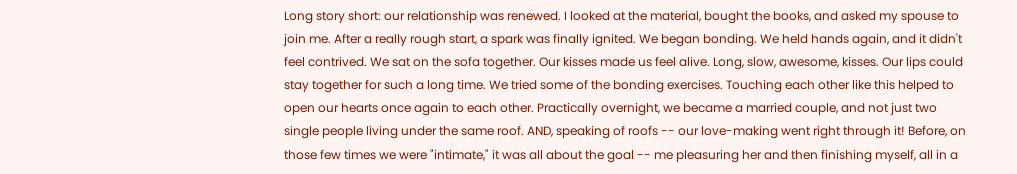Long story short: our relationship was renewed. I looked at the material, bought the books, and asked my spouse to join me. After a really rough start, a spark was finally ignited. We began bonding. We held hands again, and it didn't feel contrived. We sat on the sofa together. Our kisses made us feel alive. Long, slow, awesome, kisses. Our lips could stay together for such a long time. We tried some of the bonding exercises. Touching each other like this helped to open our hearts once again to each other. Practically overnight, we became a married couple, and not just two single people living under the same roof. AND, speaking of roofs -- our love-making went right through it! Before, on those few times we were "intimate," it was all about the goal -- me pleasuring her and then finishing myself, all in a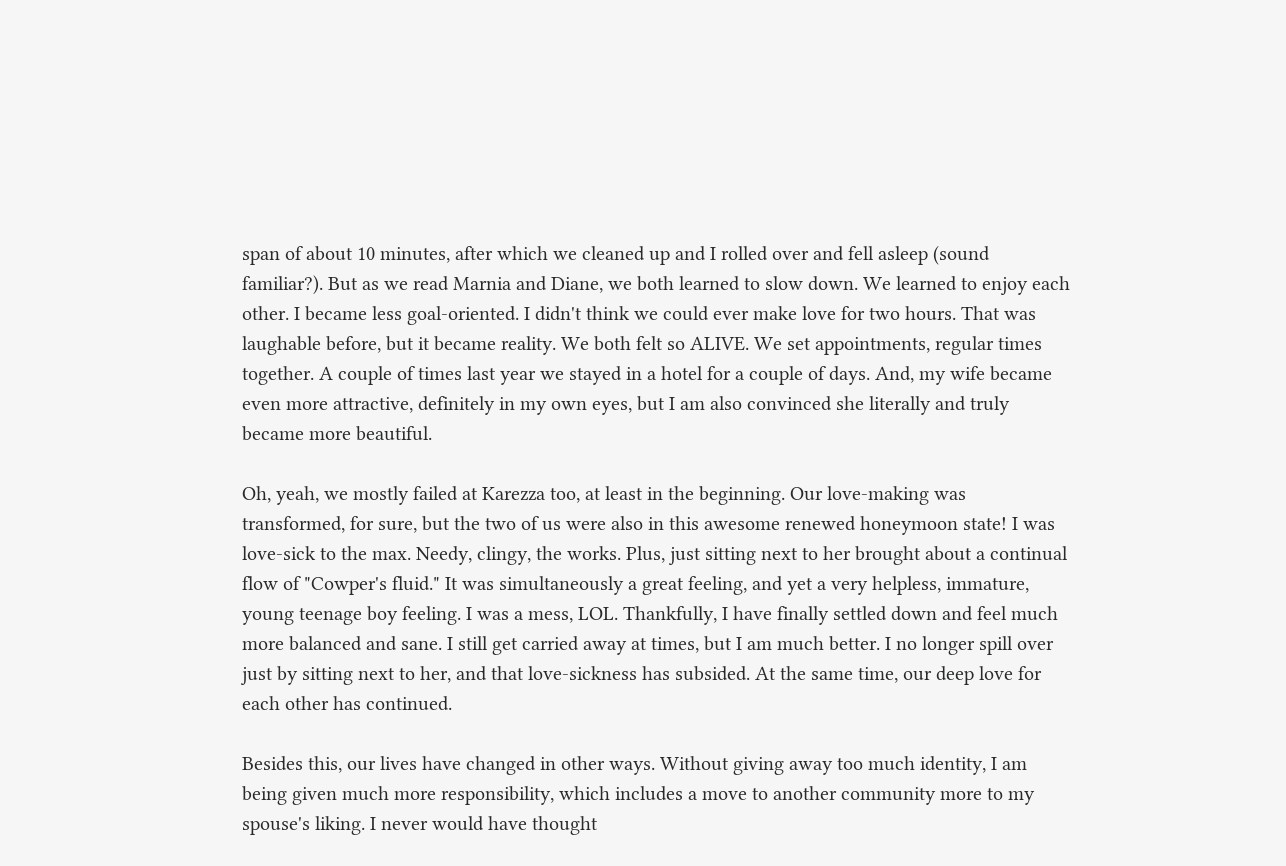span of about 10 minutes, after which we cleaned up and I rolled over and fell asleep (sound familiar?). But as we read Marnia and Diane, we both learned to slow down. We learned to enjoy each other. I became less goal-oriented. I didn't think we could ever make love for two hours. That was laughable before, but it became reality. We both felt so ALIVE. We set appointments, regular times together. A couple of times last year we stayed in a hotel for a couple of days. And, my wife became even more attractive, definitely in my own eyes, but I am also convinced she literally and truly became more beautiful.

Oh, yeah, we mostly failed at Karezza too, at least in the beginning. Our love-making was transformed, for sure, but the two of us were also in this awesome renewed honeymoon state! I was love-sick to the max. Needy, clingy, the works. Plus, just sitting next to her brought about a continual flow of "Cowper's fluid." It was simultaneously a great feeling, and yet a very helpless, immature, young teenage boy feeling. I was a mess, LOL. Thankfully, I have finally settled down and feel much more balanced and sane. I still get carried away at times, but I am much better. I no longer spill over just by sitting next to her, and that love-sickness has subsided. At the same time, our deep love for each other has continued.

Besides this, our lives have changed in other ways. Without giving away too much identity, I am being given much more responsibility, which includes a move to another community more to my spouse's liking. I never would have thought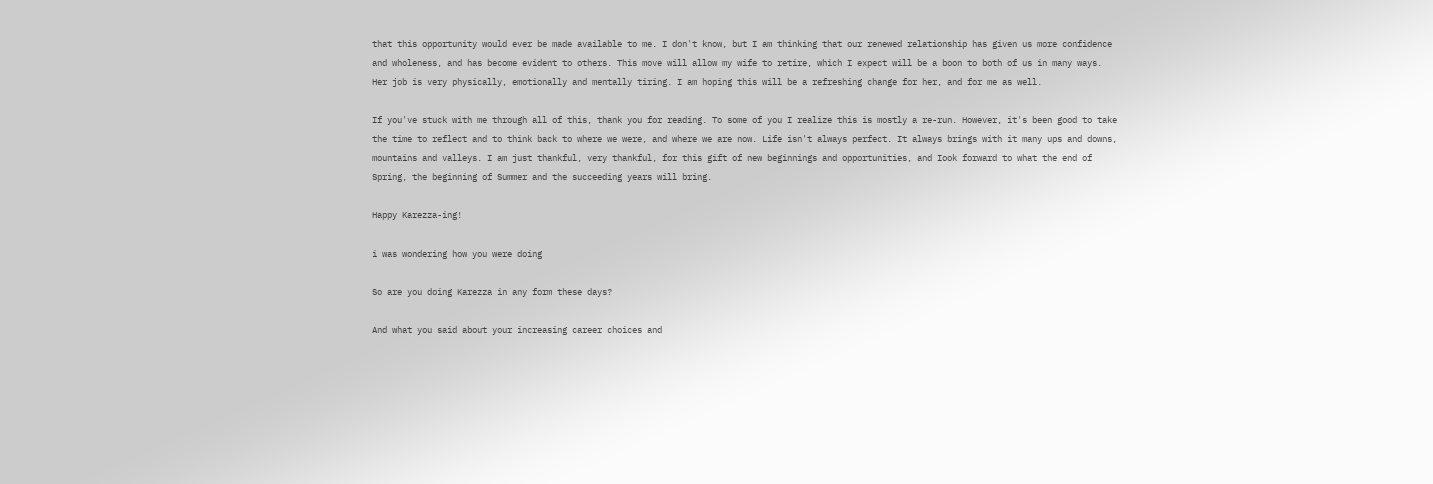that this opportunity would ever be made available to me. I don't know, but I am thinking that our renewed relationship has given us more confidence and wholeness, and has become evident to others. This move will allow my wife to retire, which I expect will be a boon to both of us in many ways. Her job is very physically, emotionally and mentally tiring. I am hoping this will be a refreshing change for her, and for me as well.

If you've stuck with me through all of this, thank you for reading. To some of you I realize this is mostly a re-run. However, it's been good to take the time to reflect and to think back to where we were, and where we are now. Life isn't always perfect. It always brings with it many ups and downs, mountains and valleys. I am just thankful, very thankful, for this gift of new beginnings and opportunities, and Iook forward to what the end of Spring, the beginning of Summer and the succeeding years will bring.

Happy Karezza-ing!

i was wondering how you were doing

So are you doing Karezza in any form these days?

And what you said about your increasing career choices and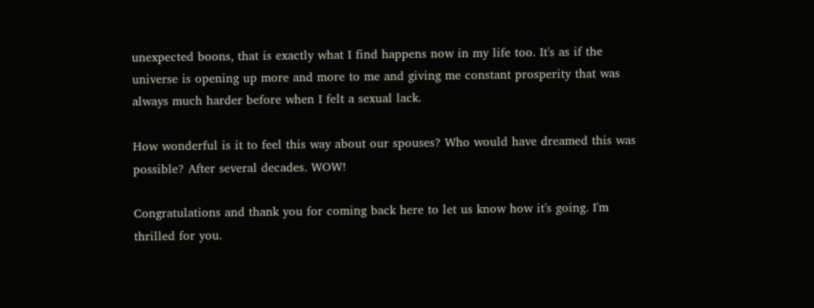unexpected boons, that is exactly what I find happens now in my life too. It's as if the universe is opening up more and more to me and giving me constant prosperity that was always much harder before when I felt a sexual lack.

How wonderful is it to feel this way about our spouses? Who would have dreamed this was possible? After several decades. WOW!

Congratulations and thank you for coming back here to let us know how it's going. I'm thrilled for you.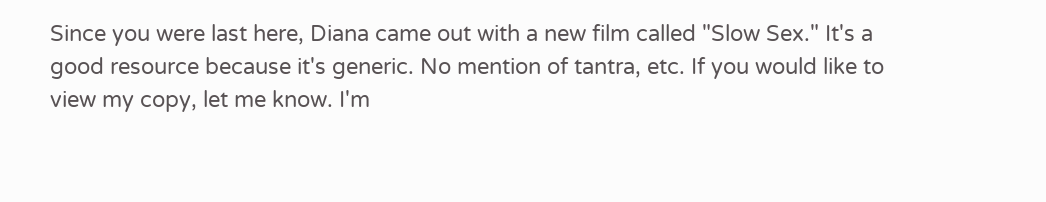Since you were last here, Diana came out with a new film called "Slow Sex." It's a good resource because it's generic. No mention of tantra, etc. If you would like to view my copy, let me know. I'm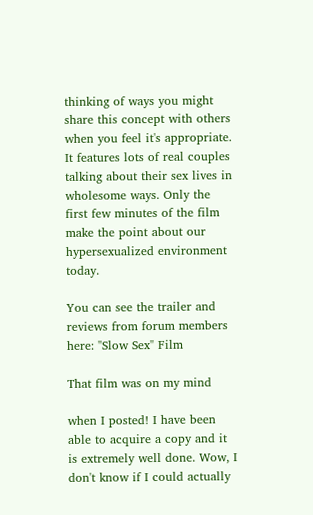thinking of ways you might share this concept with others when you feel it's appropriate. It features lots of real couples talking about their sex lives in wholesome ways. Only the first few minutes of the film make the point about our hypersexualized environment today.

You can see the trailer and reviews from forum members here: "Slow Sex" Film

That film was on my mind

when I posted! I have been able to acquire a copy and it is extremely well done. Wow, I don't know if I could actually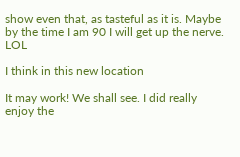show even that, as tasteful as it is. Maybe by the time I am 90 I will get up the nerve. LOL

I think in this new location

It may work! We shall see. I did really enjoy the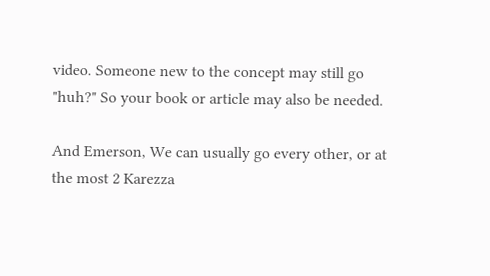video. Someone new to the concept may still go "huh?" So your book or article may also be needed.

And Emerson, We can usually go every other, or at the most 2 Karezza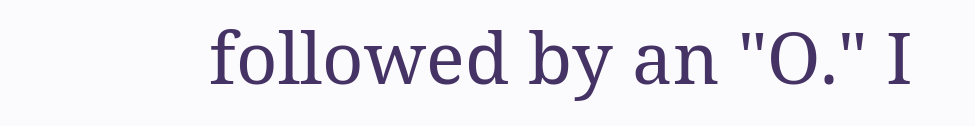followed by an "O." I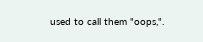used to call them "oops,".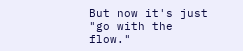But now it's just "go with the flow."